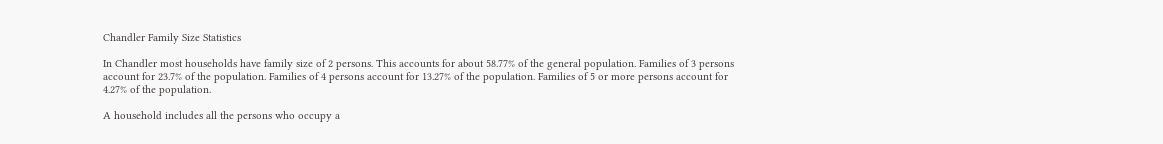Chandler Family Size Statistics

In Chandler most households have family size of 2 persons. This accounts for about 58.77% of the general population. Families of 3 persons account for 23.7% of the population. Families of 4 persons account for 13.27% of the population. Families of 5 or more persons account for 4.27% of the population.

A household includes all the persons who occupy a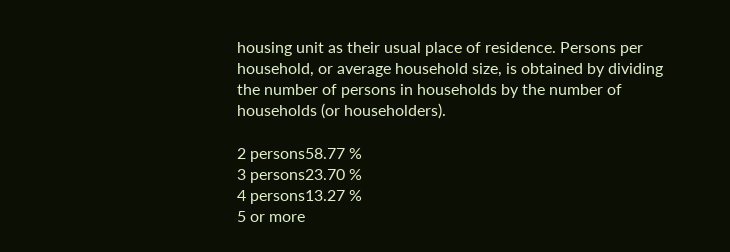housing unit as their usual place of residence. Persons per household, or average household size, is obtained by dividing the number of persons in households by the number of households (or householders).

2 persons58.77 %
3 persons23.70 %
4 persons13.27 %
5 or more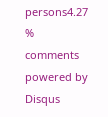persons4.27 %
comments powered by Disqus